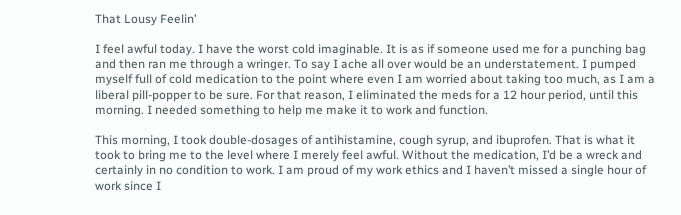That Lousy Feelin’

I feel awful today. I have the worst cold imaginable. It is as if someone used me for a punching bag and then ran me through a wringer. To say I ache all over would be an understatement. I pumped myself full of cold medication to the point where even I am worried about taking too much, as I am a liberal pill-popper to be sure. For that reason, I eliminated the meds for a 12 hour period, until this morning. I needed something to help me make it to work and function.

This morning, I took double-dosages of antihistamine, cough syrup, and ibuprofen. That is what it took to bring me to the level where I merely feel awful. Without the medication, I’d be a wreck and certainly in no condition to work. I am proud of my work ethics and I haven’t missed a single hour of work since I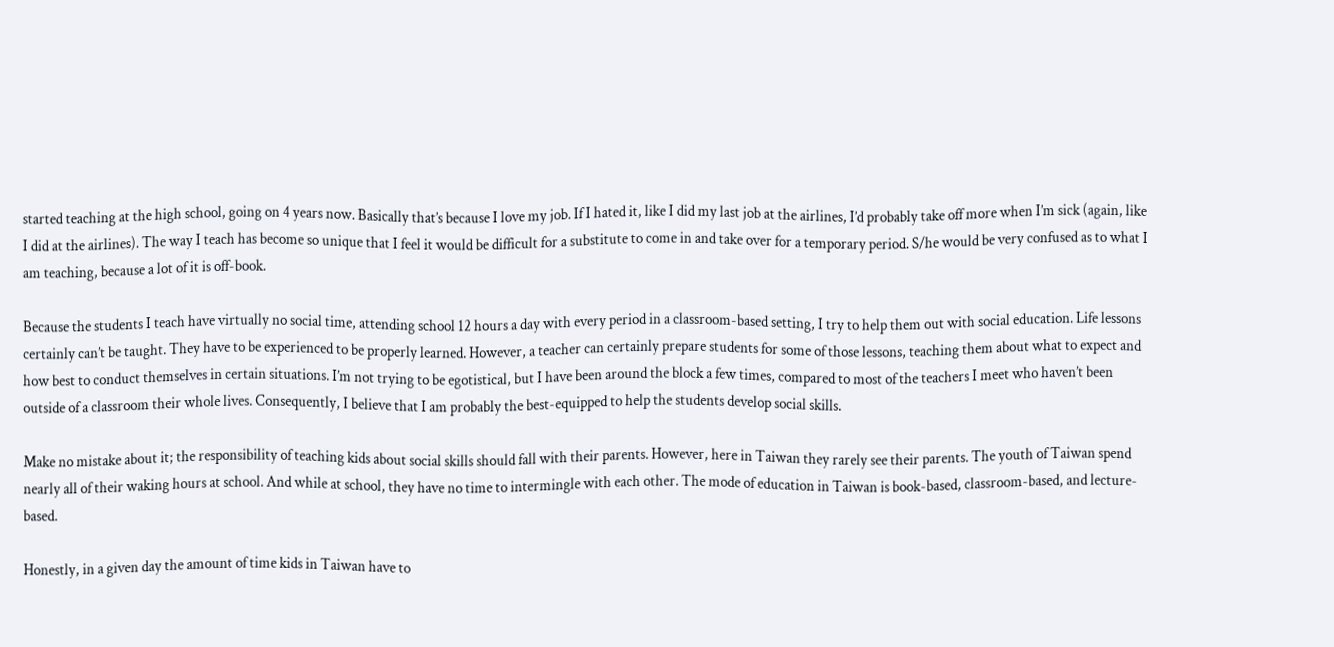started teaching at the high school, going on 4 years now. Basically that’s because I love my job. If I hated it, like I did my last job at the airlines, I’d probably take off more when I’m sick (again, like I did at the airlines). The way I teach has become so unique that I feel it would be difficult for a substitute to come in and take over for a temporary period. S/he would be very confused as to what I am teaching, because a lot of it is off-book.

Because the students I teach have virtually no social time, attending school 12 hours a day with every period in a classroom-based setting, I try to help them out with social education. Life lessons certainly can’t be taught. They have to be experienced to be properly learned. However, a teacher can certainly prepare students for some of those lessons, teaching them about what to expect and how best to conduct themselves in certain situations. I’m not trying to be egotistical, but I have been around the block a few times, compared to most of the teachers I meet who haven’t been outside of a classroom their whole lives. Consequently, I believe that I am probably the best-equipped to help the students develop social skills.

Make no mistake about it; the responsibility of teaching kids about social skills should fall with their parents. However, here in Taiwan they rarely see their parents. The youth of Taiwan spend nearly all of their waking hours at school. And while at school, they have no time to intermingle with each other. The mode of education in Taiwan is book-based, classroom-based, and lecture-based.

Honestly, in a given day the amount of time kids in Taiwan have to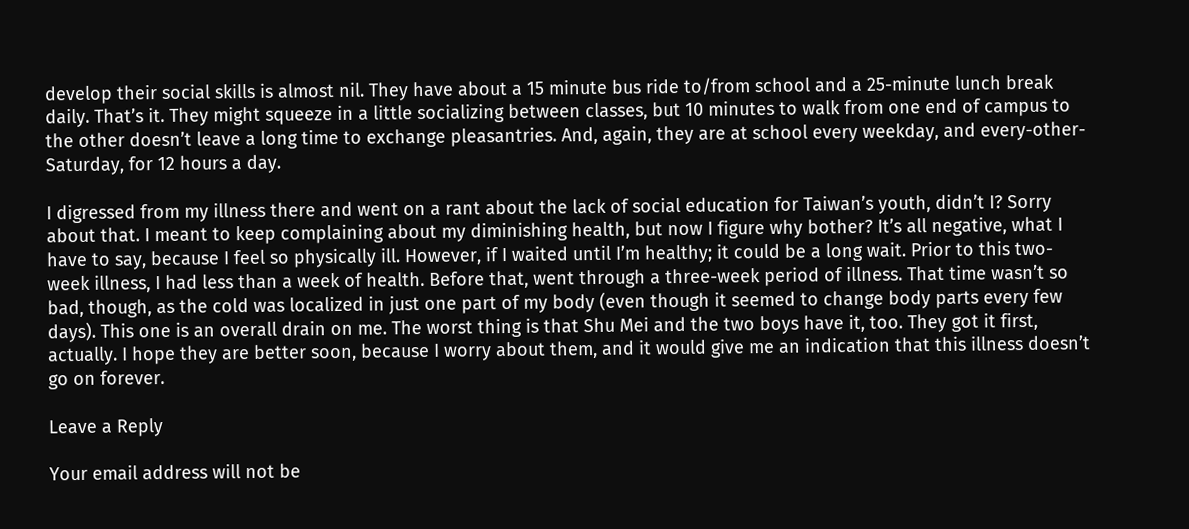develop their social skills is almost nil. They have about a 15 minute bus ride to/from school and a 25-minute lunch break daily. That’s it. They might squeeze in a little socializing between classes, but 10 minutes to walk from one end of campus to the other doesn’t leave a long time to exchange pleasantries. And, again, they are at school every weekday, and every-other-Saturday, for 12 hours a day.

I digressed from my illness there and went on a rant about the lack of social education for Taiwan’s youth, didn’t I? Sorry about that. I meant to keep complaining about my diminishing health, but now I figure why bother? It’s all negative, what I have to say, because I feel so physically ill. However, if I waited until I’m healthy; it could be a long wait. Prior to this two-week illness, I had less than a week of health. Before that, went through a three-week period of illness. That time wasn’t so bad, though, as the cold was localized in just one part of my body (even though it seemed to change body parts every few days). This one is an overall drain on me. The worst thing is that Shu Mei and the two boys have it, too. They got it first, actually. I hope they are better soon, because I worry about them, and it would give me an indication that this illness doesn’t go on forever.

Leave a Reply

Your email address will not be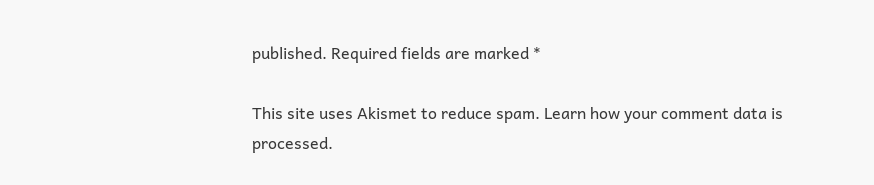published. Required fields are marked *

This site uses Akismet to reduce spam. Learn how your comment data is processed.